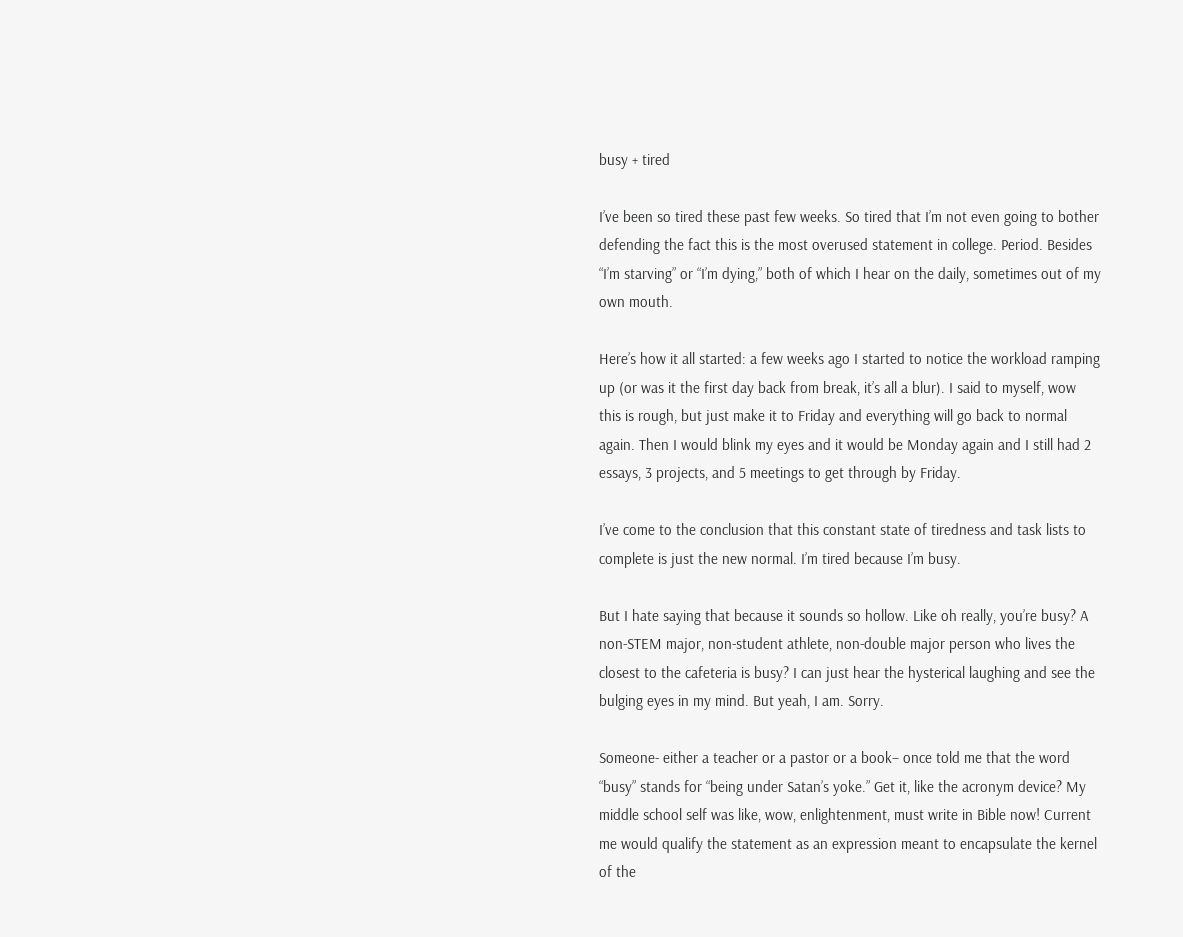busy + tired

I’ve been so tired these past few weeks. So tired that I’m not even going to bother defending the fact this is the most overused statement in college. Period. Besides “I’m starving” or “I’m dying,” both of which I hear on the daily, sometimes out of my own mouth.

Here’s how it all started: a few weeks ago I started to notice the workload ramping up (or was it the first day back from break, it’s all a blur). I said to myself, wow this is rough, but just make it to Friday and everything will go back to normal again. Then I would blink my eyes and it would be Monday again and I still had 2 essays, 3 projects, and 5 meetings to get through by Friday.

I’ve come to the conclusion that this constant state of tiredness and task lists to complete is just the new normal. I’m tired because I’m busy.

But I hate saying that because it sounds so hollow. Like oh really, you’re busy? A non-STEM major, non-student athlete, non-double major person who lives the closest to the cafeteria is busy? I can just hear the hysterical laughing and see the bulging eyes in my mind. But yeah, I am. Sorry.

Someone- either a teacher or a pastor or a book– once told me that the word “busy” stands for “being under Satan’s yoke.” Get it, like the acronym device? My middle school self was like, wow, enlightenment, must write in Bible now! Current me would qualify the statement as an expression meant to encapsulate the kernel of the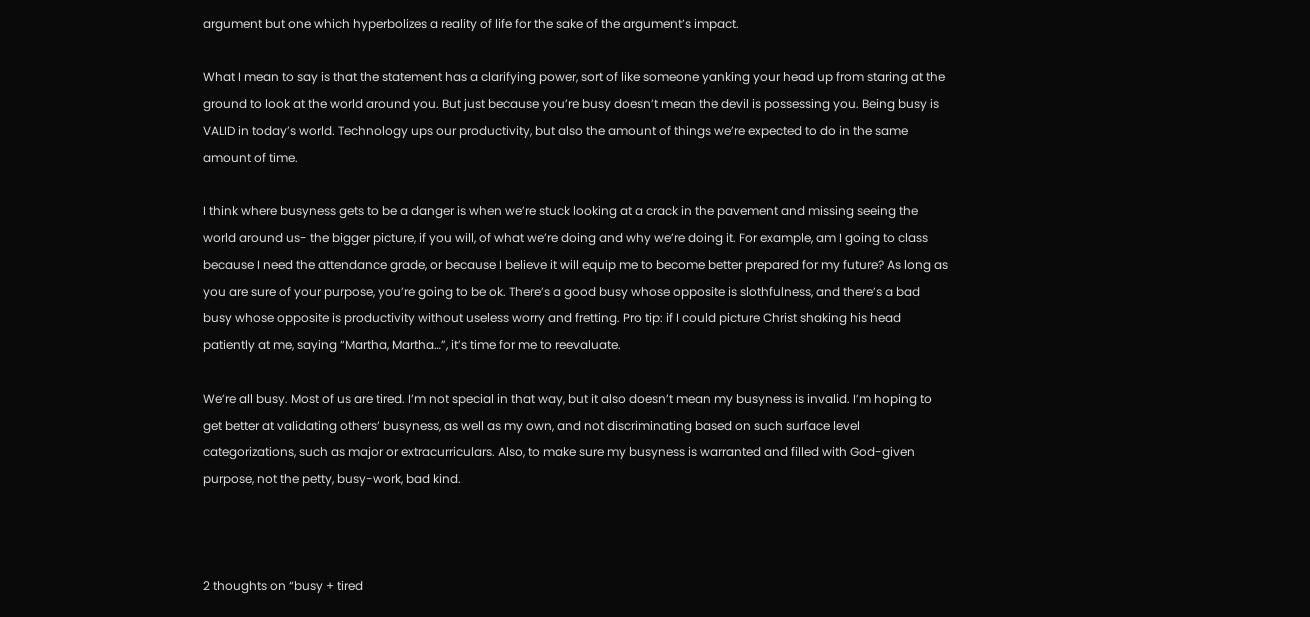argument but one which hyperbolizes a reality of life for the sake of the argument’s impact.

What I mean to say is that the statement has a clarifying power, sort of like someone yanking your head up from staring at the ground to look at the world around you. But just because you’re busy doesn’t mean the devil is possessing you. Being busy is VALID in today’s world. Technology ups our productivity, but also the amount of things we’re expected to do in the same amount of time.

I think where busyness gets to be a danger is when we’re stuck looking at a crack in the pavement and missing seeing the world around us- the bigger picture, if you will, of what we’re doing and why we’re doing it. For example, am I going to class because I need the attendance grade, or because I believe it will equip me to become better prepared for my future? As long as you are sure of your purpose, you’re going to be ok. There’s a good busy whose opposite is slothfulness, and there’s a bad busy whose opposite is productivity without useless worry and fretting. Pro tip: if I could picture Christ shaking his head patiently at me, saying “Martha, Martha…”, it’s time for me to reevaluate.

We’re all busy. Most of us are tired. I’m not special in that way, but it also doesn’t mean my busyness is invalid. I’m hoping to get better at validating others’ busyness, as well as my own, and not discriminating based on such surface level categorizations, such as major or extracurriculars. Also, to make sure my busyness is warranted and filled with God-given purpose, not the petty, busy-work, bad kind.



2 thoughts on “busy + tired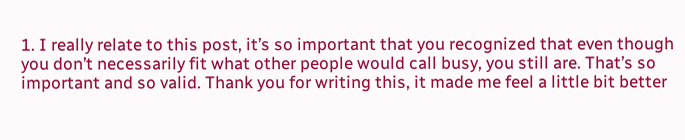1. I really relate to this post, it’s so important that you recognized that even though you don’t necessarily fit what other people would call busy, you still are. That’s so important and so valid. Thank you for writing this, it made me feel a little bit better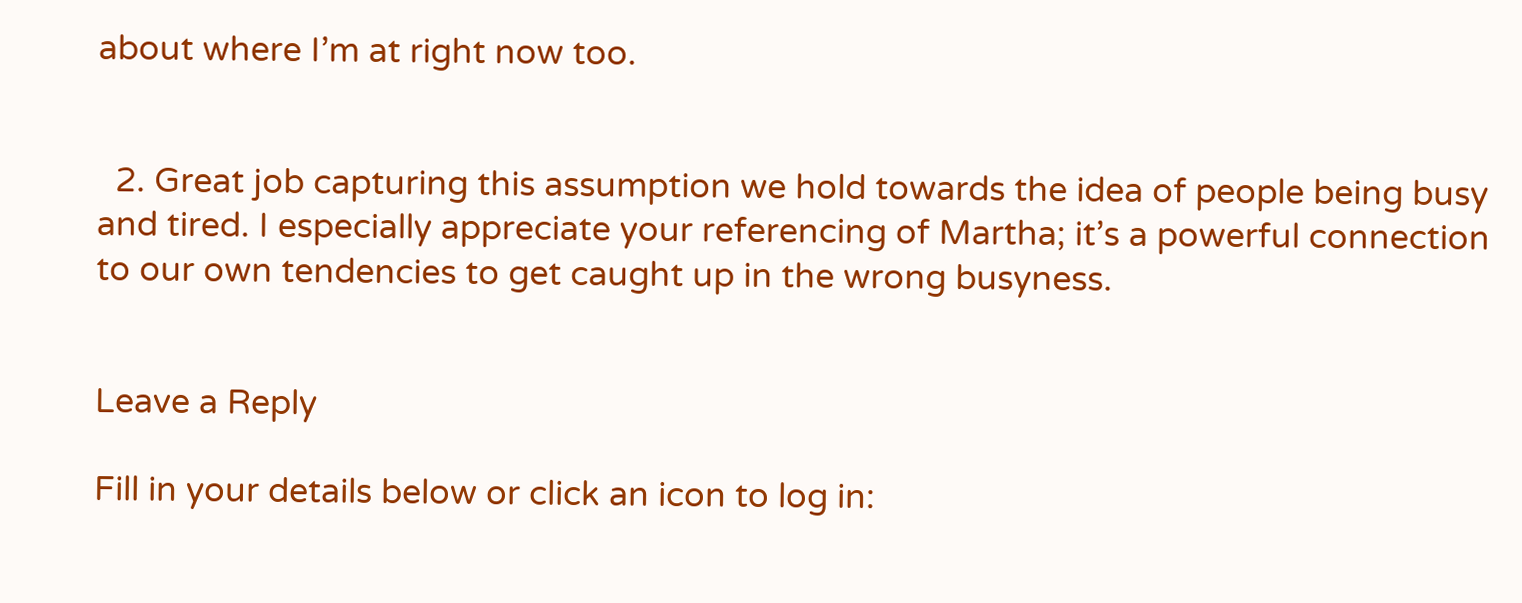about where I’m at right now too.


  2. Great job capturing this assumption we hold towards the idea of people being busy and tired. I especially appreciate your referencing of Martha; it’s a powerful connection to our own tendencies to get caught up in the wrong busyness.


Leave a Reply

Fill in your details below or click an icon to log in: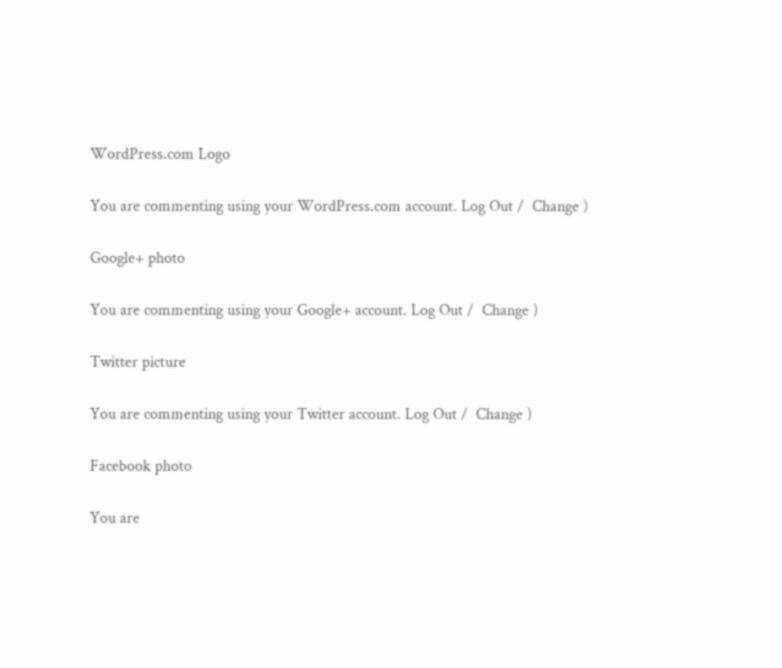WordPress.com Logo

You are commenting using your WordPress.com account. Log Out /  Change )

Google+ photo

You are commenting using your Google+ account. Log Out /  Change )

Twitter picture

You are commenting using your Twitter account. Log Out /  Change )

Facebook photo

You are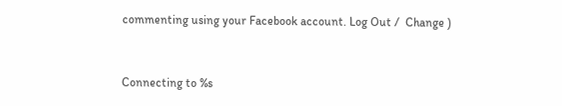commenting using your Facebook account. Log Out /  Change )


Connecting to %s